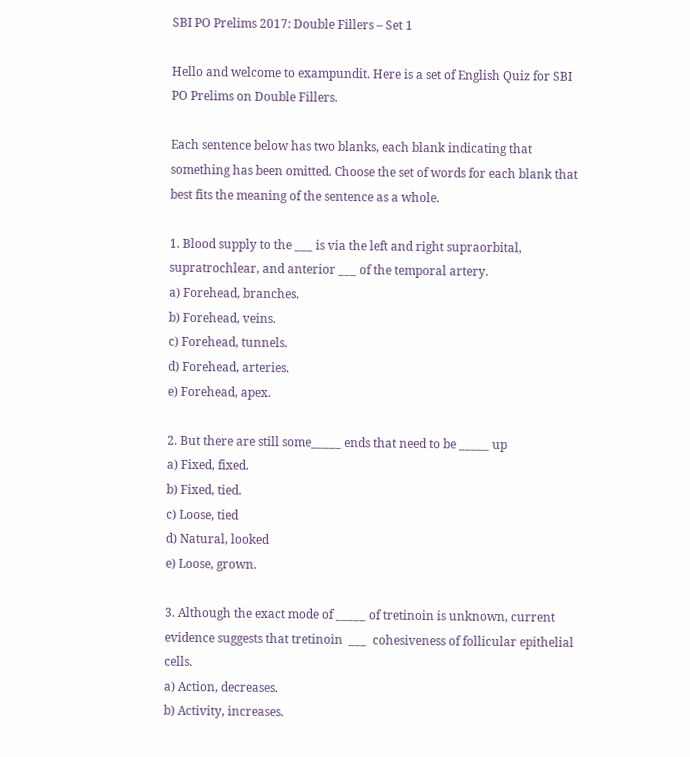SBI PO Prelims 2017: Double Fillers – Set 1

Hello and welcome to exampundit. Here is a set of English Quiz for SBI PO Prelims on Double Fillers.

Each sentence below has two blanks, each blank indicating that something has been omitted. Choose the set of words for each blank that best fits the meaning of the sentence as a whole.

1. Blood supply to the ___ is via the left and right supraorbital, supratrochlear, and anterior ___ of the temporal artery.
a) Forehead, branches.
b) Forehead, veins.
c) Forehead, tunnels.
d) Forehead, arteries.
e) Forehead, apex.

2. But there are still some_____ ends that need to be _____ up
a) Fixed, fixed.
b) Fixed, tied.
c) Loose, tied
d) Natural, looked
e) Loose, grown.

3. Although the exact mode of _____ of tretinoin is unknown, current evidence suggests that tretinoin  ___  cohesiveness of follicular epithelial cells.
a) Action, decreases.
b) Activity, increases.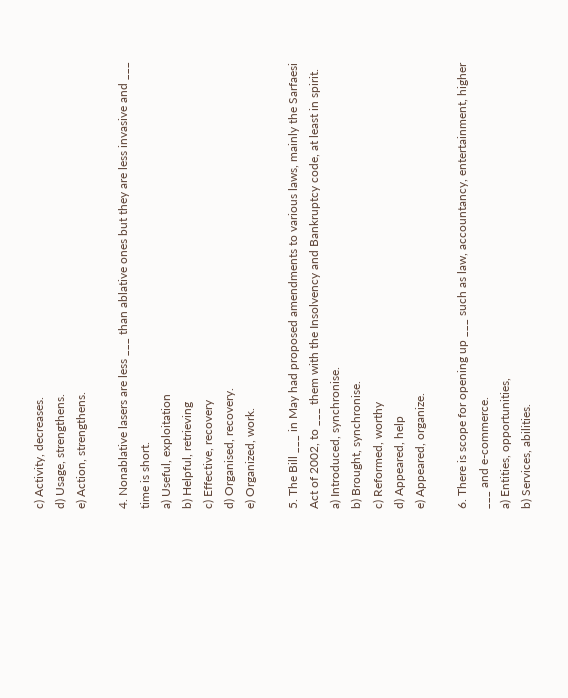c) Activity, decreases.
d) Usage, strengthens.
e) Action, strengthens.

4. Nonablative lasers are less ___ than ablative ones but they are less invasive and ___ time is short.
a) Useful, exploitation
b) Helpful, retrieving
c) Effective, recovery
d) Organised, recovery.
e) Organized, work.

5. The Bill ___ in May had proposed amendments to various laws, mainly the Sarfaesi Act of 2002, to ___ them with the Insolvency and Bankruptcy code, at least in spirit.
a) Introduced, synchronise.
b) Brought, synchronise.
c) Reformed, worthy
d) Appeared, help
e) Appeared, organize.

6. There is scope for opening up ___ such as law, accountancy, entertainment, higher ___ and e-commerce.
a) Entities, opportunities,
b) Services, abilities.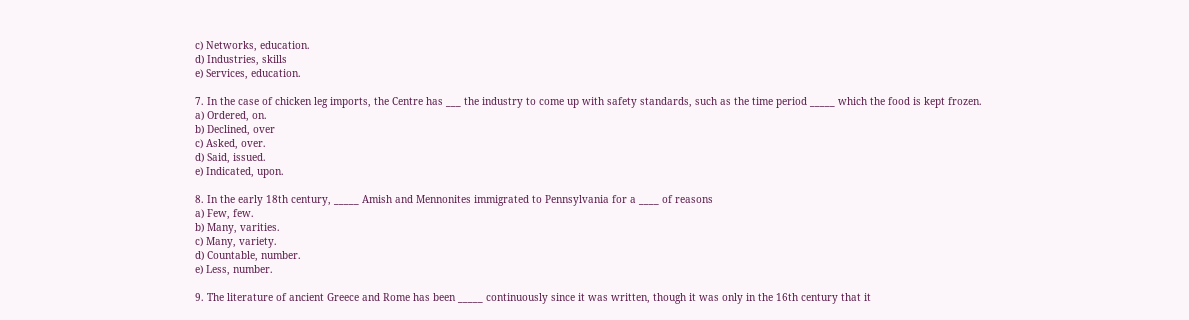c) Networks, education.
d) Industries, skills
e) Services, education.

7. In the case of chicken leg imports, the Centre has ___ the industry to come up with safety standards, such as the time period _____ which the food is kept frozen.
a) Ordered, on.
b) Declined, over
c) Asked, over.
d) Said, issued.
e) Indicated, upon.

8. In the early 18th century, _____ Amish and Mennonites immigrated to Pennsylvania for a ____ of reasons
a) Few, few.
b) Many, varities.
c) Many, variety.
d) Countable, number.
e) Less, number.

9. The literature of ancient Greece and Rome has been _____ continuously since it was written, though it was only in the 16th century that it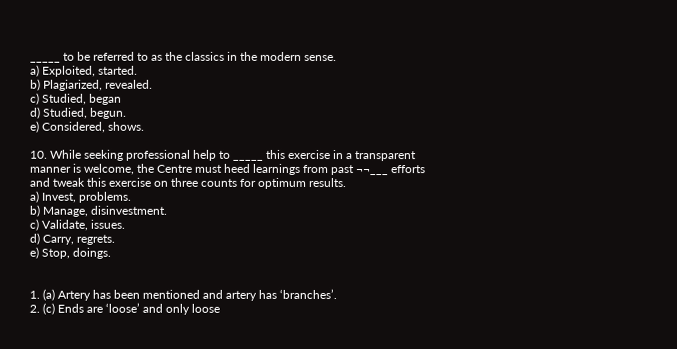_____ to be referred to as the classics in the modern sense.
a) Exploited, started.
b) Plagiarized, revealed.
c) Studied, began
d) Studied, begun.
e) Considered, shows.

10. While seeking professional help to _____ this exercise in a transparent manner is welcome, the Centre must heed learnings from past ¬¬___ efforts and tweak this exercise on three counts for optimum results.
a) Invest, problems.
b) Manage, disinvestment.
c) Validate, issues.
d) Carry, regrets.
e) Stop, doings.


1. (a) Artery has been mentioned and artery has ‘branches’.
2. (c) Ends are ‘loose’ and only loose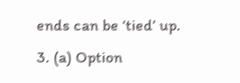ends can be ‘tied’ up.
3. (a) Option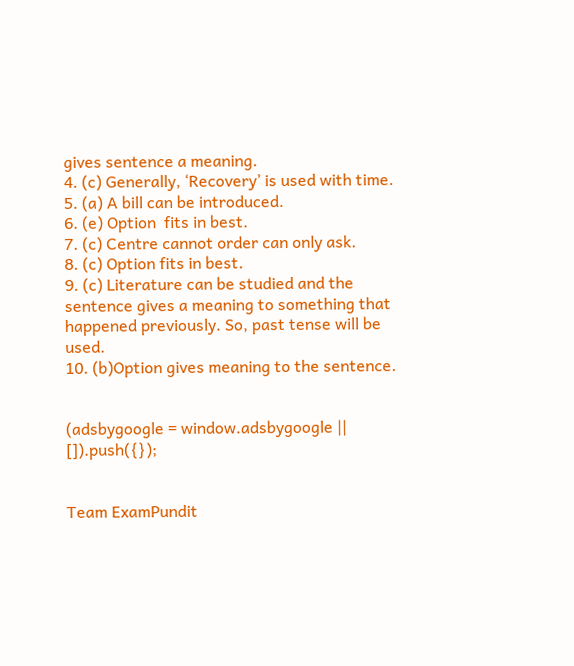gives sentence a meaning.
4. (c) Generally, ‘Recovery’ is used with time.
5. (a) A bill can be introduced.
6. (e) Option  fits in best.
7. (c) Centre cannot order can only ask.
8. (c) Option fits in best.
9. (c) Literature can be studied and the sentence gives a meaning to something that happened previously. So, past tense will be used.
10. (b)Option gives meaning to the sentence.


(adsbygoogle = window.adsbygoogle || []).push({});


Team ExamPundit